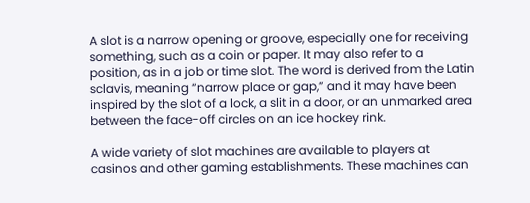A slot is a narrow opening or groove, especially one for receiving something, such as a coin or paper. It may also refer to a position, as in a job or time slot. The word is derived from the Latin sclavis, meaning “narrow place or gap,” and it may have been inspired by the slot of a lock, a slit in a door, or an unmarked area between the face-off circles on an ice hockey rink.

A wide variety of slot machines are available to players at casinos and other gaming establishments. These machines can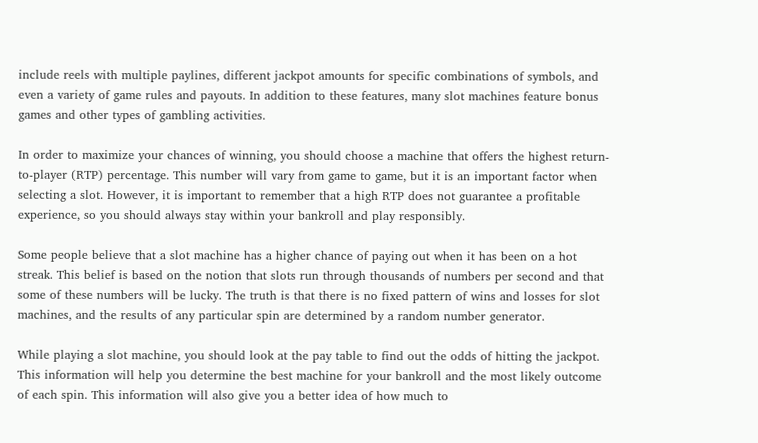include reels with multiple paylines, different jackpot amounts for specific combinations of symbols, and even a variety of game rules and payouts. In addition to these features, many slot machines feature bonus games and other types of gambling activities.

In order to maximize your chances of winning, you should choose a machine that offers the highest return-to-player (RTP) percentage. This number will vary from game to game, but it is an important factor when selecting a slot. However, it is important to remember that a high RTP does not guarantee a profitable experience, so you should always stay within your bankroll and play responsibly.

Some people believe that a slot machine has a higher chance of paying out when it has been on a hot streak. This belief is based on the notion that slots run through thousands of numbers per second and that some of these numbers will be lucky. The truth is that there is no fixed pattern of wins and losses for slot machines, and the results of any particular spin are determined by a random number generator.

While playing a slot machine, you should look at the pay table to find out the odds of hitting the jackpot. This information will help you determine the best machine for your bankroll and the most likely outcome of each spin. This information will also give you a better idea of how much to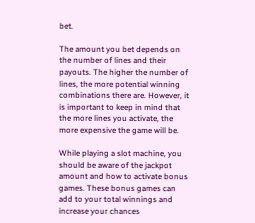bet.

The amount you bet depends on the number of lines and their payouts. The higher the number of lines, the more potential winning combinations there are. However, it is important to keep in mind that the more lines you activate, the more expensive the game will be.

While playing a slot machine, you should be aware of the jackpot amount and how to activate bonus games. These bonus games can add to your total winnings and increase your chances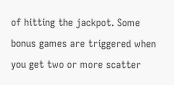of hitting the jackpot. Some bonus games are triggered when you get two or more scatter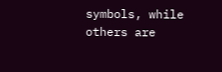symbols, while others are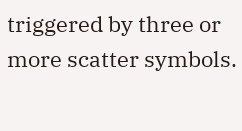triggered by three or more scatter symbols.